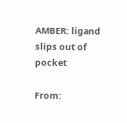AMBER: ligand slips out of pocket

From: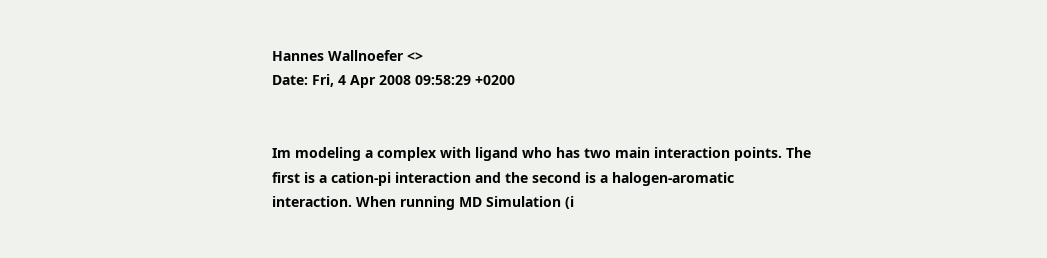Hannes Wallnoefer <>
Date: Fri, 4 Apr 2008 09:58:29 +0200


Im modeling a complex with ligand who has two main interaction points. The
first is a cation-pi interaction and the second is a halogen-aromatic
interaction. When running MD Simulation (i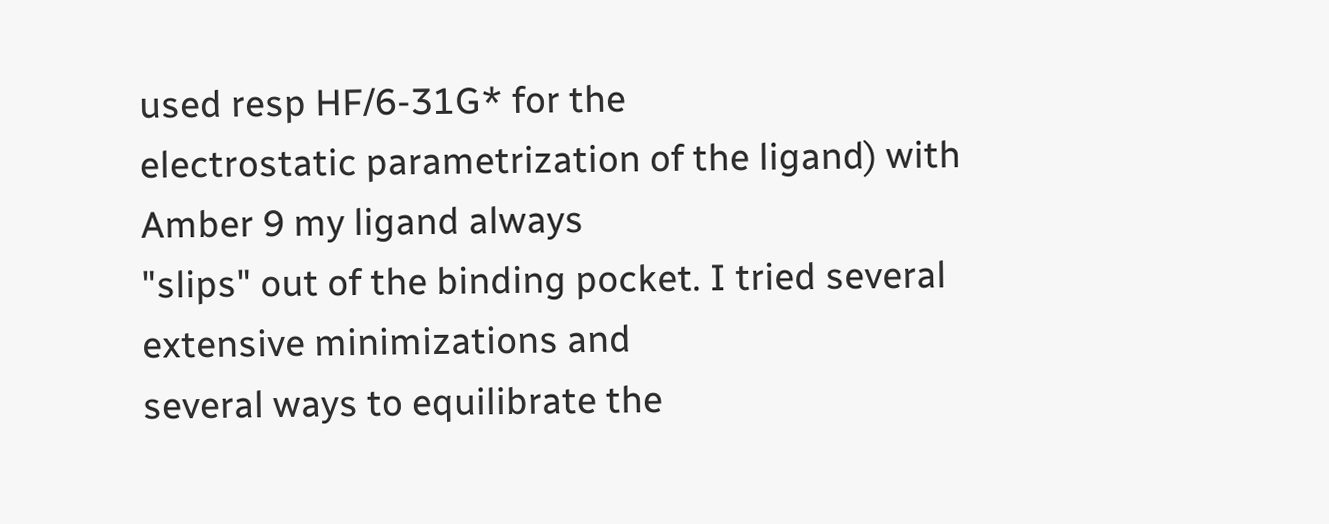used resp HF/6-31G* for the
electrostatic parametrization of the ligand) with Amber 9 my ligand always
"slips" out of the binding pocket. I tried several extensive minimizations and
several ways to equilibrate the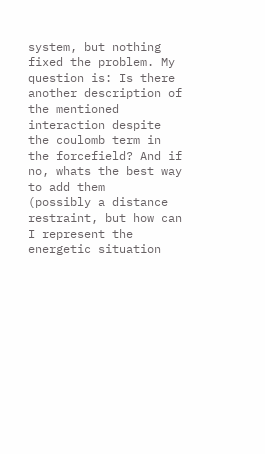system, but nothing fixed the problem. My
question is: Is there another description of the mentioned interaction despite
the coulomb term in the forcefield? And if no, whats the best way to add them
(possibly a distance restraint, but how can I represent the energetic situation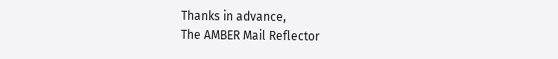Thanks in advance,
The AMBER Mail Reflector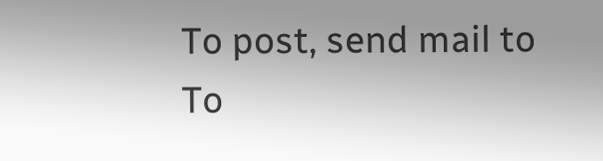To post, send mail to
To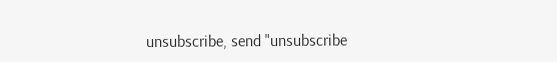unsubscribe, send "unsubscribe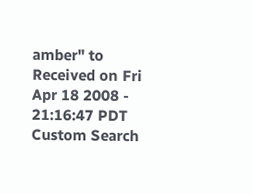amber" to
Received on Fri Apr 18 2008 - 21:16:47 PDT
Custom Search